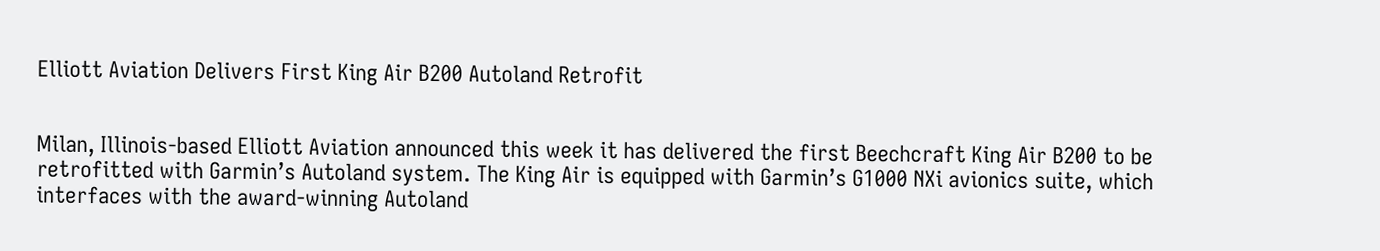Elliott Aviation Delivers First King Air B200 Autoland Retrofit


Milan, Illinois-based Elliott Aviation announced this week it has delivered the first Beechcraft King Air B200 to be retrofitted with Garmin’s Autoland system. The King Air is equipped with Garmin’s G1000 NXi avionics suite, which interfaces with the award-winning Autoland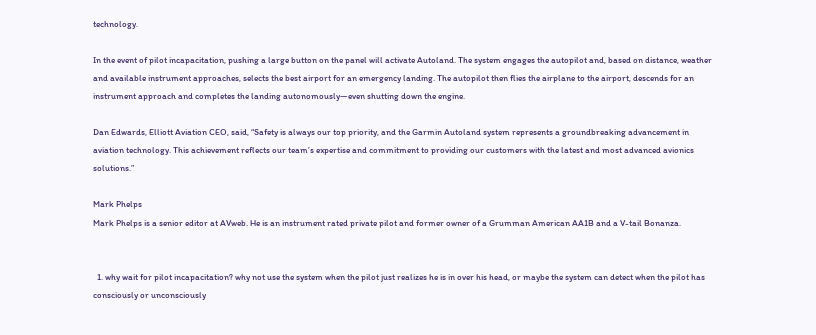technology.

In the event of pilot incapacitation, pushing a large button on the panel will activate Autoland. The system engages the autopilot and, based on distance, weather and available instrument approaches, selects the best airport for an emergency landing. The autopilot then flies the airplane to the airport, descends for an instrument approach and completes the landing autonomously—even shutting down the engine.

Dan Edwards, Elliott Aviation CEO, said, “Safety is always our top priority, and the Garmin Autoland system represents a groundbreaking advancement in aviation technology. This achievement reflects our team’s expertise and commitment to providing our customers with the latest and most advanced avionics solutions.”

Mark Phelps
Mark Phelps is a senior editor at AVweb. He is an instrument rated private pilot and former owner of a Grumman American AA1B and a V-tail Bonanza.


  1. why wait for pilot incapacitation? why not use the system when the pilot just realizes he is in over his head, or maybe the system can detect when the pilot has consciously or unconsciously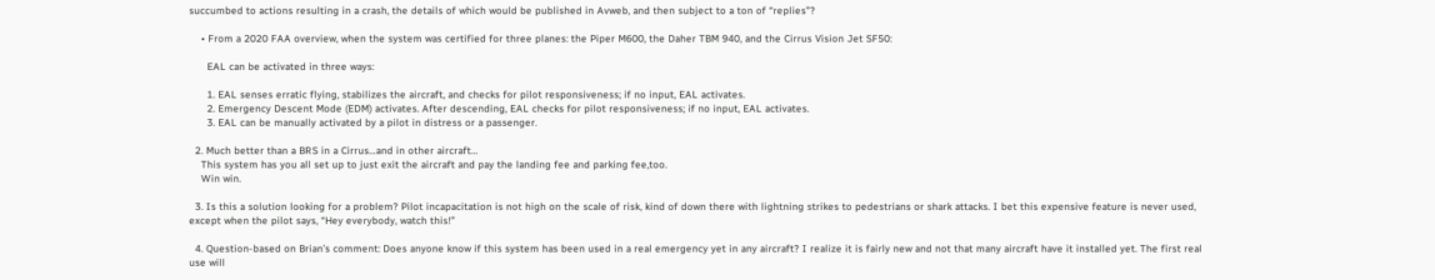succumbed to actions resulting in a crash, the details of which would be published in Avweb, and then subject to a ton of “replies”?

    • From a 2020 FAA overview, when the system was certified for three planes: the Piper M600, the Daher TBM 940, and the Cirrus Vision Jet SF50:

      EAL can be activated in three ways:

      1. EAL senses erratic flying, stabilizes the aircraft, and checks for pilot responsiveness; if no input, EAL activates.
      2. Emergency Descent Mode (EDM) activates. After descending, EAL checks for pilot responsiveness; if no input, EAL activates.
      3. EAL can be manually activated by a pilot in distress or a passenger.

  2. Much better than a BRS in a Cirrus…and in other aircraft…
    This system has you all set up to just exit the aircraft and pay the landing fee and parking fee,too.
    Win win.

  3. Is this a solution looking for a problem? Pilot incapacitation is not high on the scale of risk, kind of down there with lightning strikes to pedestrians or shark attacks. I bet this expensive feature is never used, except when the pilot says, “Hey everybody, watch this!”

  4. Question-based on Brian’s comment: Does anyone know if this system has been used in a real emergency yet in any aircraft? I realize it is fairly new and not that many aircraft have it installed yet. The first real use will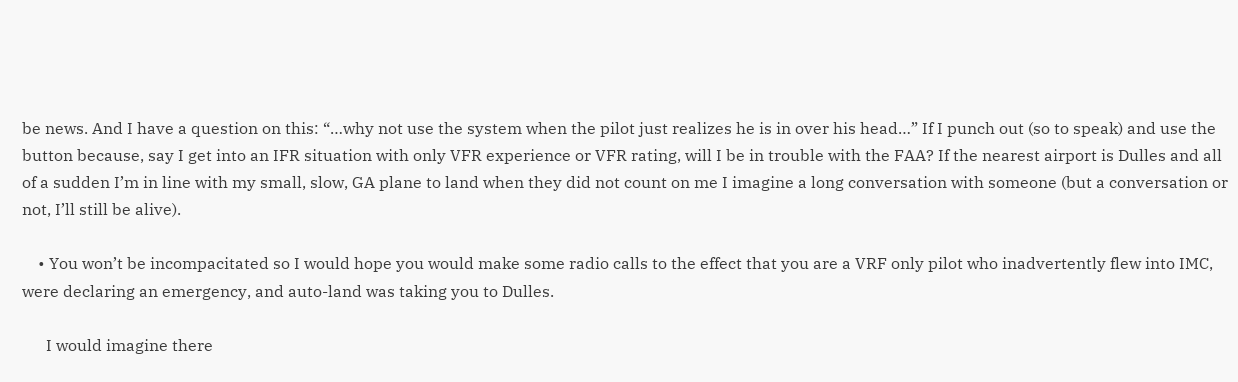be news. And I have a question on this: “…why not use the system when the pilot just realizes he is in over his head…” If I punch out (so to speak) and use the button because, say I get into an IFR situation with only VFR experience or VFR rating, will I be in trouble with the FAA? If the nearest airport is Dulles and all of a sudden I’m in line with my small, slow, GA plane to land when they did not count on me I imagine a long conversation with someone (but a conversation or not, I’ll still be alive).

    • You won’t be incompacitated so I would hope you would make some radio calls to the effect that you are a VRF only pilot who inadvertently flew into IMC, were declaring an emergency, and auto-land was taking you to Dulles.

      I would imagine there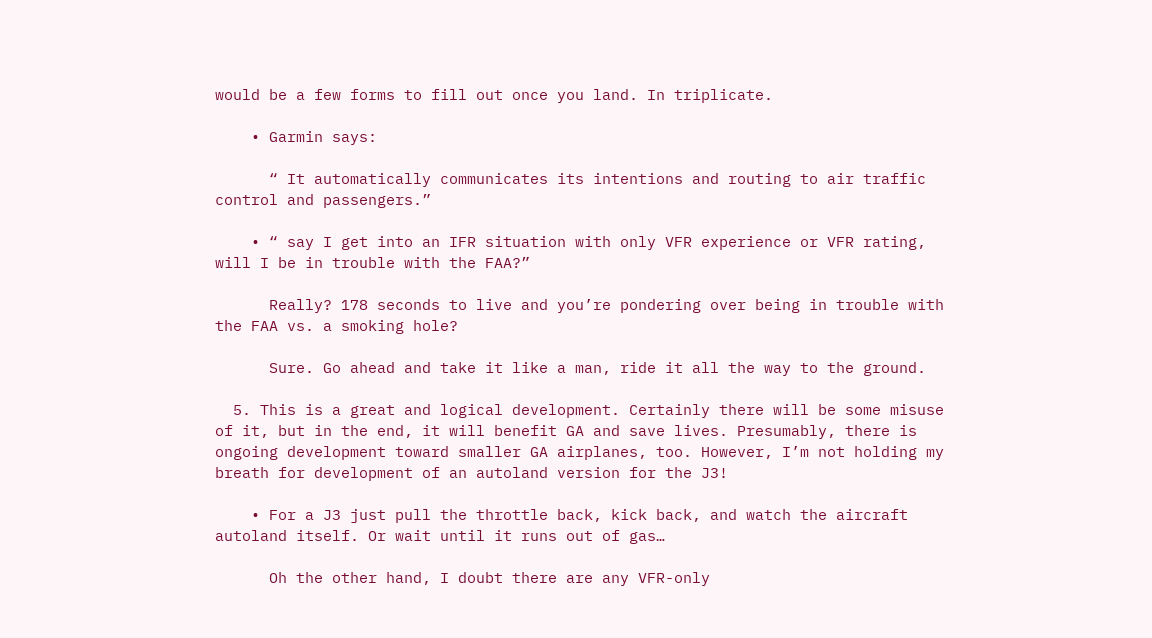would be a few forms to fill out once you land. In triplicate.

    • Garmin says:

      “ It automatically communicates its intentions and routing to air traffic control and passengers.”

    • “ say I get into an IFR situation with only VFR experience or VFR rating, will I be in trouble with the FAA?”

      Really? 178 seconds to live and you’re pondering over being in trouble with the FAA vs. a smoking hole?

      Sure. Go ahead and take it like a man, ride it all the way to the ground.

  5. This is a great and logical development. Certainly there will be some misuse of it, but in the end, it will benefit GA and save lives. Presumably, there is ongoing development toward smaller GA airplanes, too. However, I’m not holding my breath for development of an autoland version for the J3!

    • For a J3 just pull the throttle back, kick back, and watch the aircraft autoland itself. Or wait until it runs out of gas…

      Oh the other hand, I doubt there are any VFR-only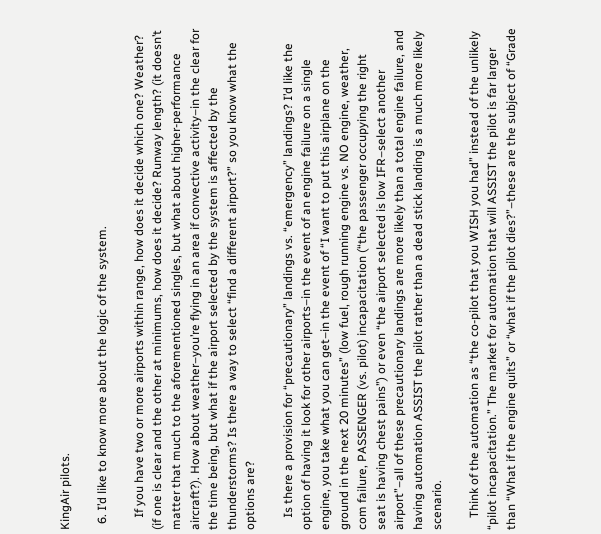KingAir pilots.

  6. I’d like to know more about the logic of the system.

    If you have two or more airports within range, how does it decide which one? Weather? (if one is clear and the other at minimums, how does it decide? Runway length? (it doesn’t matter that much to the aforementioned singles, but what about higher-performance aircraft?). How about weather–you’re flying in an area if convective activity–in the clear for the time being, but what if the airport selected by the system is affected by the thunderstorms? Is there a way to select “find a different airport?” so you know what the options are?

    Is there a provision for “precautionary” landings vs. “emergency” landings? I’d like the option of having it look for other airports–in the event of an engine failure on a single engine, you take what you can get–in the event of “I want to put this airplane on the ground in the next 20 minutes” (low fuel, rough running engine vs. NO engine, weather, com failure, PASSENGER (vs. pilot) incapacitation (“the passenger occupying the right seat is having chest pains”) or even “the airport selected is low IFR–select another airport”–all of these precautionary landings are more likely than a total engine failure, and having automation ASSIST the pilot rather than a dead stick landing is a much more likely scenario.

    Think of the automation as “the co-pilot that you WISH you had” instead of the unlikely “pilot incapacitation.” The market for automation that will ASSIST the pilot is far larger than “What if the engine quits” or “what if the pilot dies?”–these are the subject of “Grade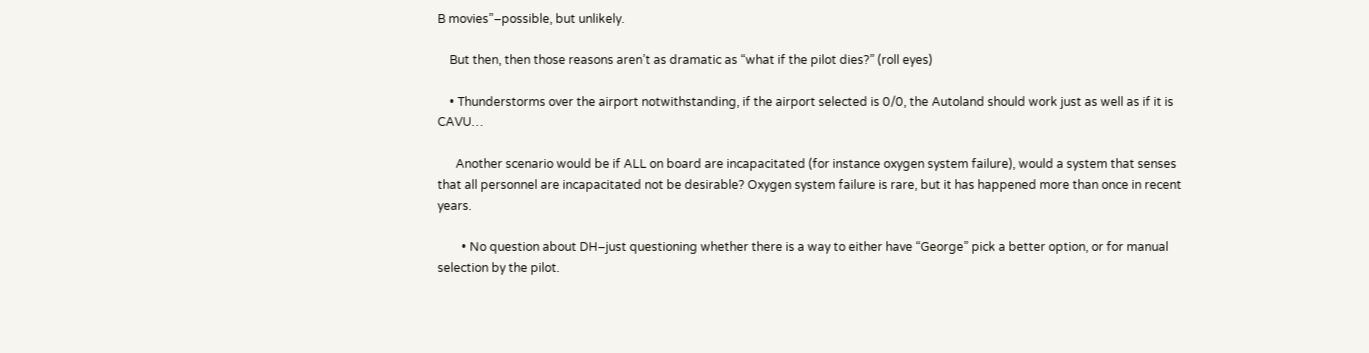B movies”–possible, but unlikely.

    But then, then those reasons aren’t as dramatic as “what if the pilot dies?” (roll eyes)

    • Thunderstorms over the airport notwithstanding, if the airport selected is 0/0, the Autoland should work just as well as if it is CAVU…

      Another scenario would be if ALL on board are incapacitated (for instance oxygen system failure), would a system that senses that all personnel are incapacitated not be desirable? Oxygen system failure is rare, but it has happened more than once in recent years.

        • No question about DH–just questioning whether there is a way to either have “George” pick a better option, or for manual selection by the pilot.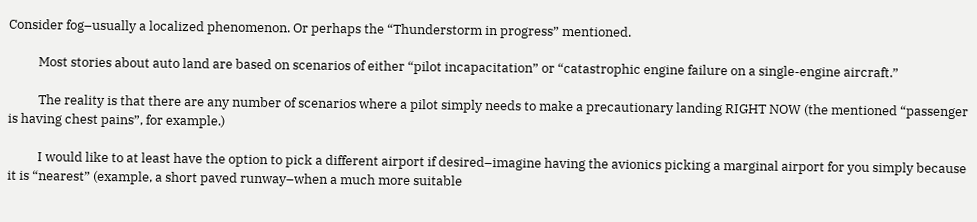Consider fog–usually a localized phenomenon. Or perhaps the “Thunderstorm in progress” mentioned.

          Most stories about auto land are based on scenarios of either “pilot incapacitation” or “catastrophic engine failure on a single-engine aircraft.”

          The reality is that there are any number of scenarios where a pilot simply needs to make a precautionary landing RIGHT NOW (the mentioned “passenger is having chest pains”, for example.)

          I would like to at least have the option to pick a different airport if desired–imagine having the avionics picking a marginal airport for you simply because it is “nearest” (example, a short paved runway–when a much more suitable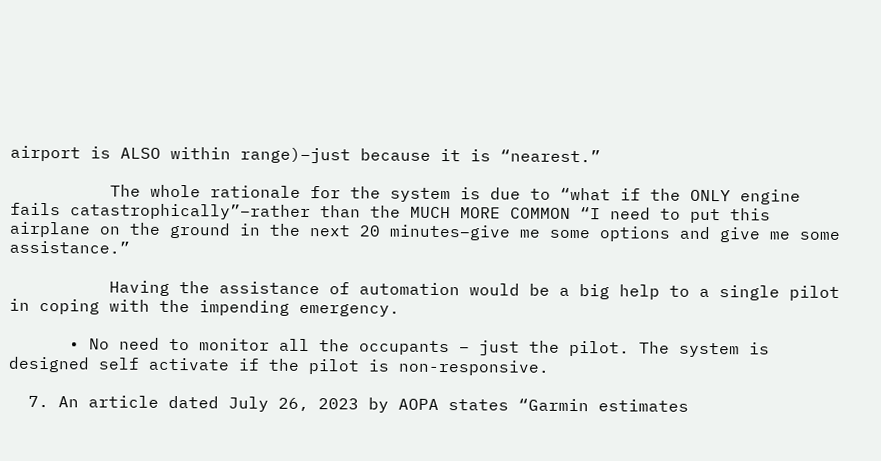airport is ALSO within range)–just because it is “nearest.”

          The whole rationale for the system is due to “what if the ONLY engine fails catastrophically”–rather than the MUCH MORE COMMON “I need to put this airplane on the ground in the next 20 minutes–give me some options and give me some assistance.”

          Having the assistance of automation would be a big help to a single pilot in coping with the impending emergency.

      • No need to monitor all the occupants – just the pilot. The system is designed self activate if the pilot is non-responsive.

  7. An article dated July 26, 2023 by AOPA states “Garmin estimates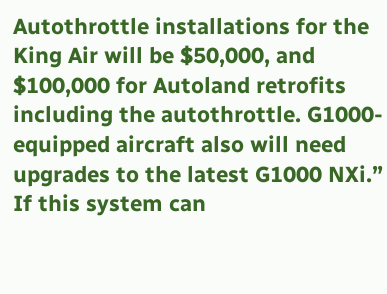Autothrottle installations for the King Air will be $50,000, and $100,000 for Autoland retrofits including the autothrottle. G1000-equipped aircraft also will need upgrades to the latest G1000 NXi.” If this system can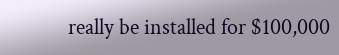really be installed for $100,000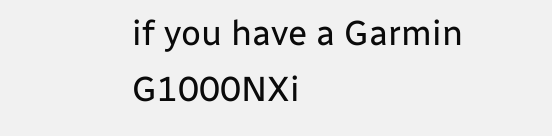if you have a Garmin G1000NXi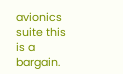avionics suite this is a bargain.